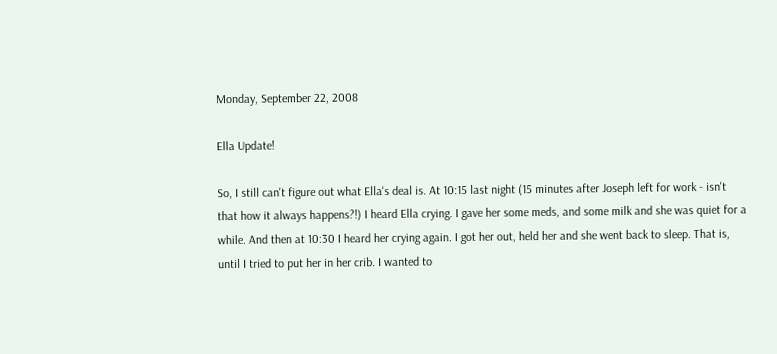Monday, September 22, 2008

Ella Update!

So, I still can't figure out what Ella's deal is. At 10:15 last night (15 minutes after Joseph left for work - isn't that how it always happens?!) I heard Ella crying. I gave her some meds, and some milk and she was quiet for a while. And then at 10:30 I heard her crying again. I got her out, held her and she went back to sleep. That is, until I tried to put her in her crib. I wanted to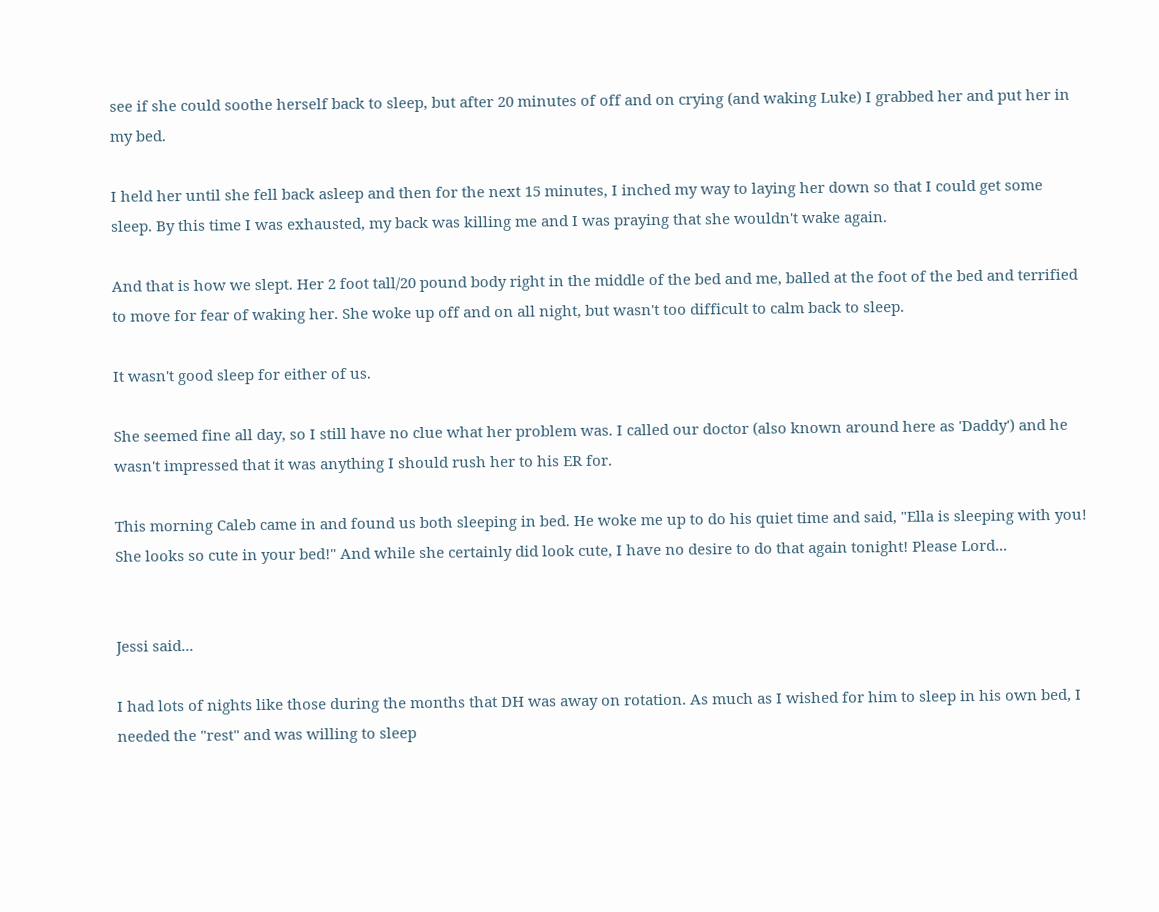see if she could soothe herself back to sleep, but after 20 minutes of off and on crying (and waking Luke) I grabbed her and put her in my bed.

I held her until she fell back asleep and then for the next 15 minutes, I inched my way to laying her down so that I could get some sleep. By this time I was exhausted, my back was killing me and I was praying that she wouldn't wake again.

And that is how we slept. Her 2 foot tall/20 pound body right in the middle of the bed and me, balled at the foot of the bed and terrified to move for fear of waking her. She woke up off and on all night, but wasn't too difficult to calm back to sleep.

It wasn't good sleep for either of us.

She seemed fine all day, so I still have no clue what her problem was. I called our doctor (also known around here as 'Daddy') and he wasn't impressed that it was anything I should rush her to his ER for.

This morning Caleb came in and found us both sleeping in bed. He woke me up to do his quiet time and said, "Ella is sleeping with you! She looks so cute in your bed!" And while she certainly did look cute, I have no desire to do that again tonight! Please Lord...


Jessi said...

I had lots of nights like those during the months that DH was away on rotation. As much as I wished for him to sleep in his own bed, I needed the "rest" and was willing to sleep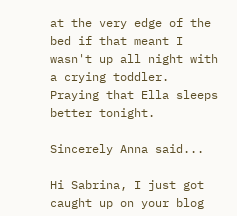at the very edge of the bed if that meant I wasn't up all night with a crying toddler. Praying that Ella sleeps better tonight.

Sincerely Anna said...

Hi Sabrina, I just got caught up on your blog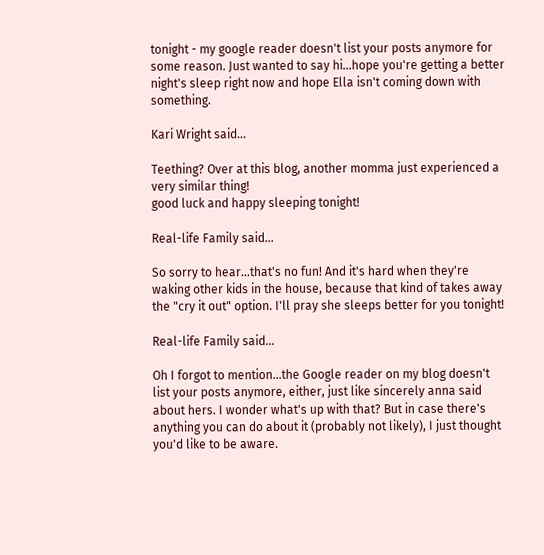tonight - my google reader doesn't list your posts anymore for some reason. Just wanted to say hi...hope you're getting a better night's sleep right now and hope Ella isn't coming down with something.

Kari Wright said...

Teething? Over at this blog, another momma just experienced a very similar thing!
good luck and happy sleeping tonight!

Real-life Family said...

So sorry to hear...that's no fun! And it's hard when they're waking other kids in the house, because that kind of takes away the "cry it out" option. I'll pray she sleeps better for you tonight!

Real-life Family said...

Oh I forgot to mention...the Google reader on my blog doesn't list your posts anymore, either, just like sincerely anna said about hers. I wonder what's up with that? But in case there's anything you can do about it (probably not likely), I just thought you'd like to be aware.